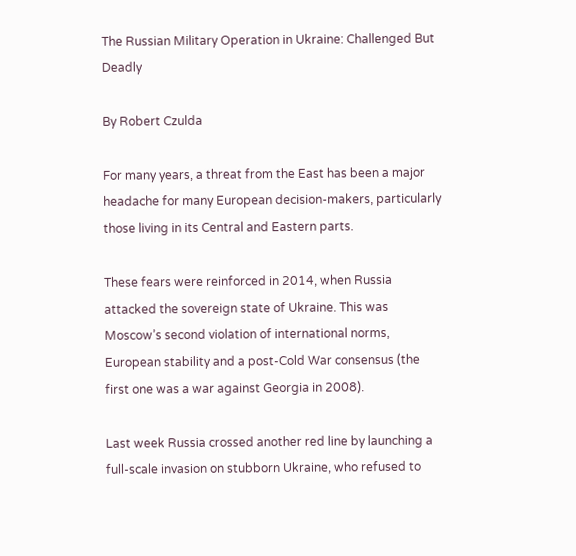The Russian Military Operation in Ukraine: Challenged But Deadly

By Robert Czulda

For many years, a threat from the East has been a major headache for many European decision-makers, particularly those living in its Central and Eastern parts.

These fears were reinforced in 2014, when Russia attacked the sovereign state of Ukraine. This was Moscow’s second violation of international norms, European stability and a post-Cold War consensus (the first one was a war against Georgia in 2008).

Last week Russia crossed another red line by launching a full-scale invasion on stubborn Ukraine, who refused to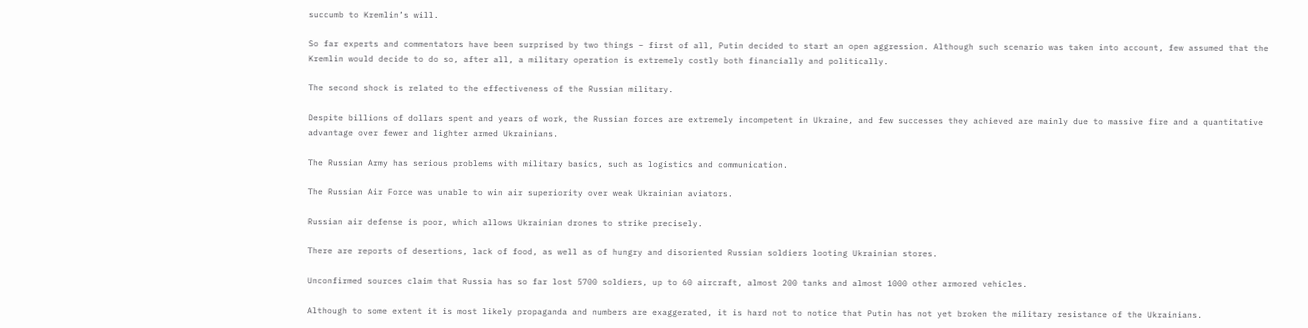succumb to Kremlin’s will.

So far experts and commentators have been surprised by two things – first of all, Putin decided to start an open aggression. Although such scenario was taken into account, few assumed that the Kremlin would decide to do so, after all, a military operation is extremely costly both financially and politically.

The second shock is related to the effectiveness of the Russian military.

Despite billions of dollars spent and years of work, the Russian forces are extremely incompetent in Ukraine, and few successes they achieved are mainly due to massive fire and a quantitative advantage over fewer and lighter armed Ukrainians.

The Russian Army has serious problems with military basics, such as logistics and communication.

The Russian Air Force was unable to win air superiority over weak Ukrainian aviators.

Russian air defense is poor, which allows Ukrainian drones to strike precisely.

There are reports of desertions, lack of food, as well as of hungry and disoriented Russian soldiers looting Ukrainian stores.

Unconfirmed sources claim that Russia has so far lost 5700 soldiers, up to 60 aircraft, almost 200 tanks and almost 1000 other armored vehicles.

Although to some extent it is most likely propaganda and numbers are exaggerated, it is hard not to notice that Putin has not yet broken the military resistance of the Ukrainians.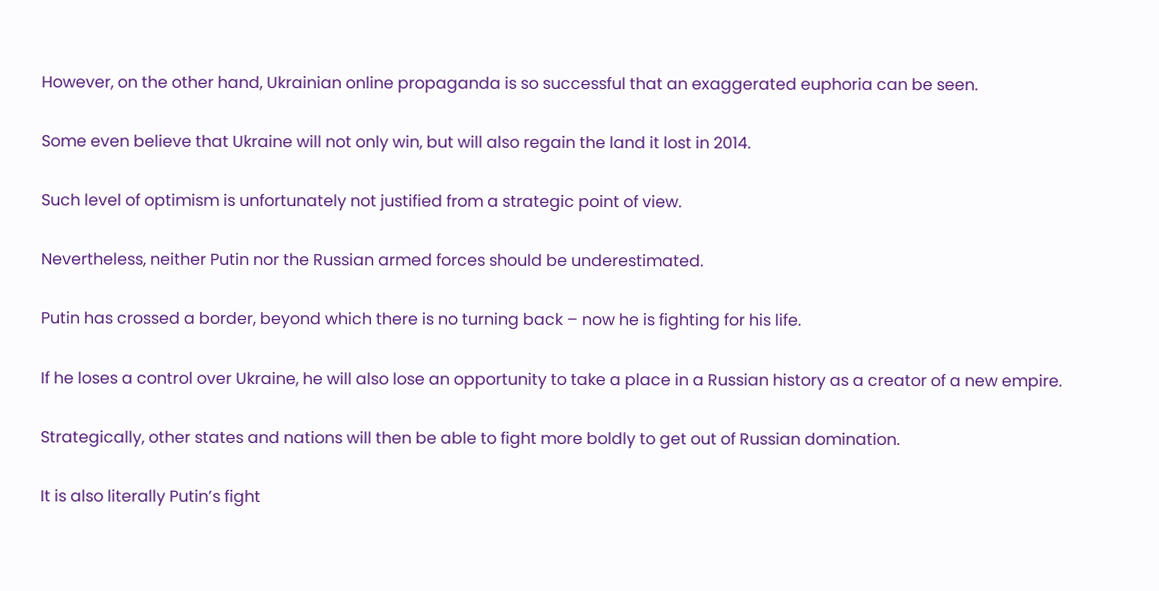However, on the other hand, Ukrainian online propaganda is so successful that an exaggerated euphoria can be seen.

Some even believe that Ukraine will not only win, but will also regain the land it lost in 2014.

Such level of optimism is unfortunately not justified from a strategic point of view.

Nevertheless, neither Putin nor the Russian armed forces should be underestimated.

Putin has crossed a border, beyond which there is no turning back – now he is fighting for his life.

If he loses a control over Ukraine, he will also lose an opportunity to take a place in a Russian history as a creator of a new empire.

Strategically, other states and nations will then be able to fight more boldly to get out of Russian domination.

It is also literally Putin’s fight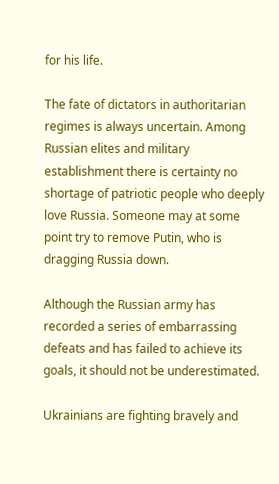for his life.

The fate of dictators in authoritarian regimes is always uncertain. Among Russian elites and military establishment there is certainty no shortage of patriotic people who deeply love Russia. Someone may at some point try to remove Putin, who is dragging Russia down.

Although the Russian army has recorded a series of embarrassing defeats and has failed to achieve its goals, it should not be underestimated.

Ukrainians are fighting bravely and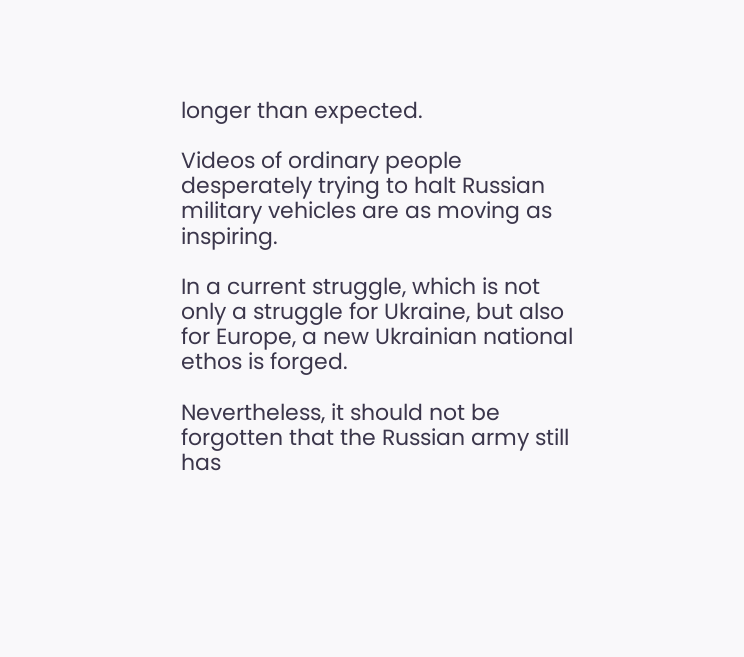longer than expected.

Videos of ordinary people desperately trying to halt Russian military vehicles are as moving as inspiring.

In a current struggle, which is not only a struggle for Ukraine, but also for Europe, a new Ukrainian national ethos is forged.

Nevertheless, it should not be forgotten that the Russian army still has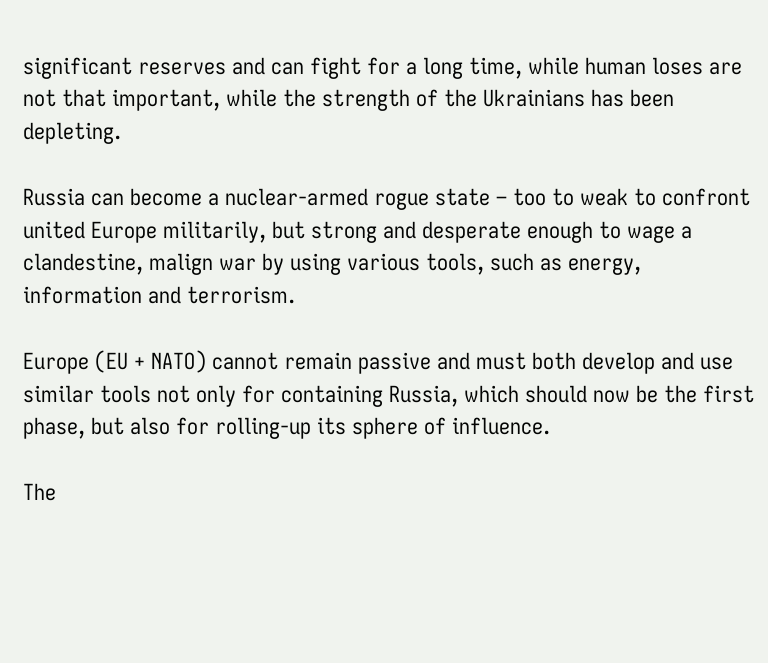significant reserves and can fight for a long time, while human loses are not that important, while the strength of the Ukrainians has been depleting.

Russia can become a nuclear-armed rogue state – too to weak to confront united Europe militarily, but strong and desperate enough to wage a clandestine, malign war by using various tools, such as energy, information and terrorism.

Europe (EU + NATO) cannot remain passive and must both develop and use similar tools not only for containing Russia, which should now be the first phase, but also for rolling-up its sphere of influence.

The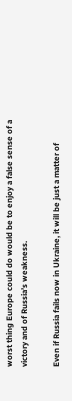worst thing Europe could do would be to enjoy a false sense of a victory and of Russia’s weakness.

Even if Russia fails now in Ukraine, it will be just a matter of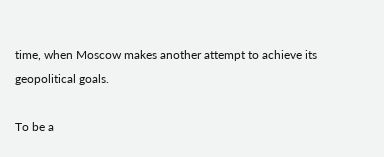time, when Moscow makes another attempt to achieve its geopolitical goals.

To be a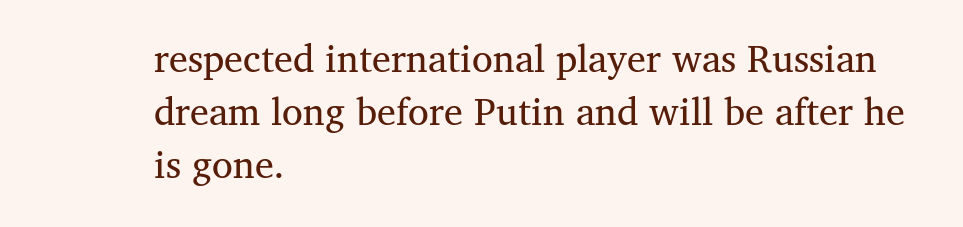respected international player was Russian dream long before Putin and will be after he is gone.